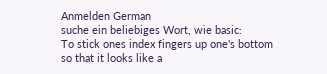Anmelden German
suche ein beliebiges Wort, wie basic:
To stick ones index fingers up one's bottom so that it looks like a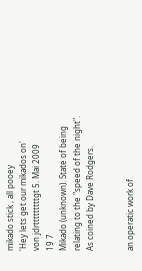mikado stick , all pooey
'Hey lets get our mikados on'
von jdrtttttttttgt 5. Mai 2009
19 7
Mikado (unknown). State of being relating to the "speed of the night". As coined by Dave Rodgers.


an operatic work of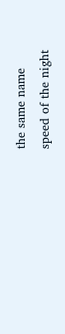the same name
speed of the night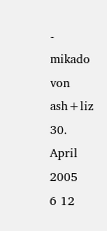- mikado
von ash+liz 30. April 2005
6 12